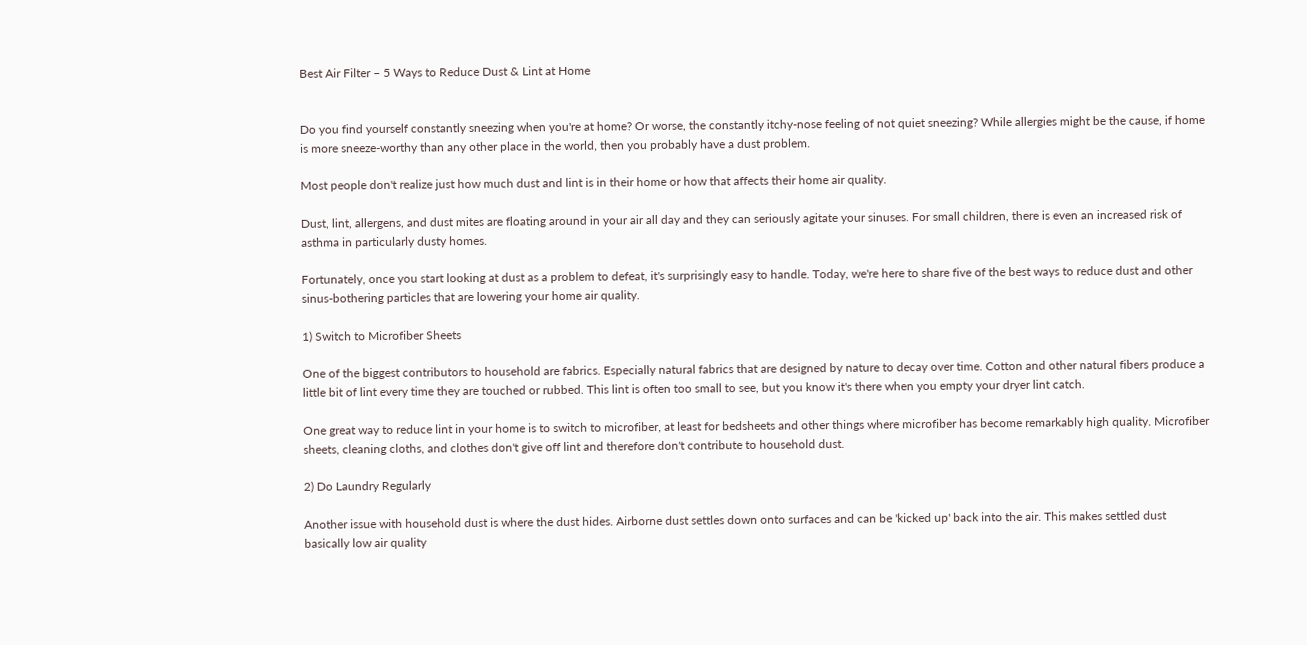Best Air Filter – 5 Ways to Reduce Dust & Lint at Home


Do you find yourself constantly sneezing when you're at home? Or worse, the constantly itchy-nose feeling of not quiet sneezing? While allergies might be the cause, if home is more sneeze-worthy than any other place in the world, then you probably have a dust problem.

Most people don't realize just how much dust and lint is in their home or how that affects their home air quality.

Dust, lint, allergens, and dust mites are floating around in your air all day and they can seriously agitate your sinuses. For small children, there is even an increased risk of asthma in particularly dusty homes.

Fortunately, once you start looking at dust as a problem to defeat, it's surprisingly easy to handle. Today, we're here to share five of the best ways to reduce dust and other sinus-bothering particles that are lowering your home air quality.

1) Switch to Microfiber Sheets

One of the biggest contributors to household are fabrics. Especially natural fabrics that are designed by nature to decay over time. Cotton and other natural fibers produce a little bit of lint every time they are touched or rubbed. This lint is often too small to see, but you know it's there when you empty your dryer lint catch.

One great way to reduce lint in your home is to switch to microfiber, at least for bedsheets and other things where microfiber has become remarkably high quality. Microfiber sheets, cleaning cloths, and clothes don't give off lint and therefore don't contribute to household dust.

2) Do Laundry Regularly

Another issue with household dust is where the dust hides. Airborne dust settles down onto surfaces and can be 'kicked up' back into the air. This makes settled dust basically low air quality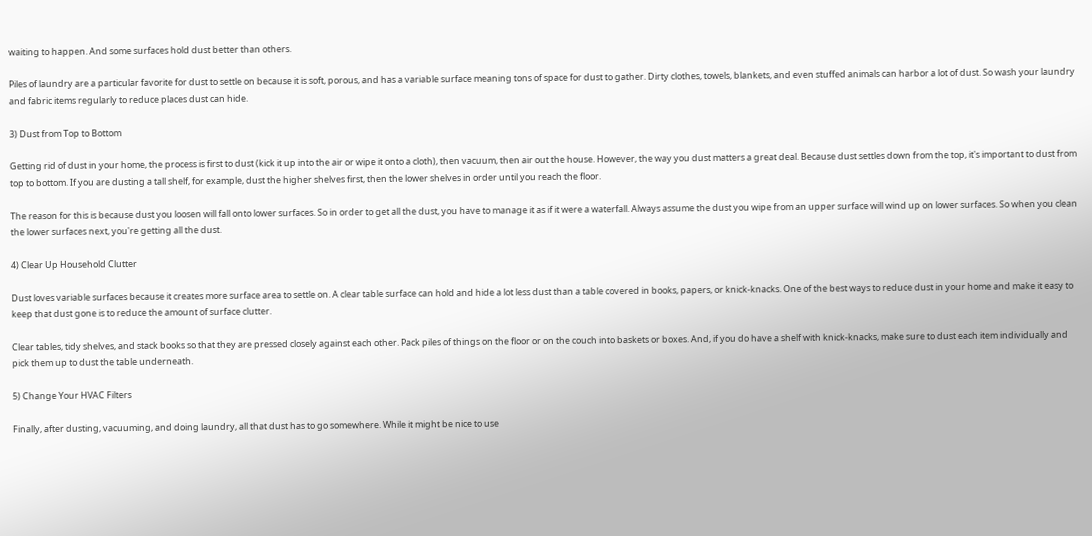waiting to happen. And some surfaces hold dust better than others.

Piles of laundry are a particular favorite for dust to settle on because it is soft, porous, and has a variable surface meaning tons of space for dust to gather. Dirty clothes, towels, blankets, and even stuffed animals can harbor a lot of dust. So wash your laundry and fabric items regularly to reduce places dust can hide.

3) Dust from Top to Bottom

Getting rid of dust in your home, the process is first to dust (kick it up into the air or wipe it onto a cloth), then vacuum, then air out the house. However, the way you dust matters a great deal. Because dust settles down from the top, it's important to dust from top to bottom. If you are dusting a tall shelf, for example, dust the higher shelves first, then the lower shelves in order until you reach the floor.

The reason for this is because dust you loosen will fall onto lower surfaces. So in order to get all the dust, you have to manage it as if it were a waterfall. Always assume the dust you wipe from an upper surface will wind up on lower surfaces. So when you clean the lower surfaces next, you're getting all the dust.

4) Clear Up Household Clutter

Dust loves variable surfaces because it creates more surface area to settle on. A clear table surface can hold and hide a lot less dust than a table covered in books, papers, or knick-knacks. One of the best ways to reduce dust in your home and make it easy to keep that dust gone is to reduce the amount of surface clutter.

Clear tables, tidy shelves, and stack books so that they are pressed closely against each other. Pack piles of things on the floor or on the couch into baskets or boxes. And, if you do have a shelf with knick-knacks, make sure to dust each item individually and pick them up to dust the table underneath.

5) Change Your HVAC Filters

Finally, after dusting, vacuuming, and doing laundry, all that dust has to go somewhere. While it might be nice to use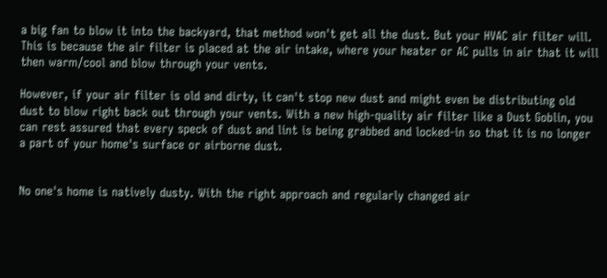a big fan to blow it into the backyard, that method won't get all the dust. But your HVAC air filter will. This is because the air filter is placed at the air intake, where your heater or AC pulls in air that it will then warm/cool and blow through your vents.

However, if your air filter is old and dirty, it can't stop new dust and might even be distributing old dust to blow right back out through your vents. With a new high-quality air filter like a Dust Goblin, you can rest assured that every speck of dust and lint is being grabbed and locked-in so that it is no longer a part of your home's surface or airborne dust.


No one's home is natively dusty. With the right approach and regularly changed air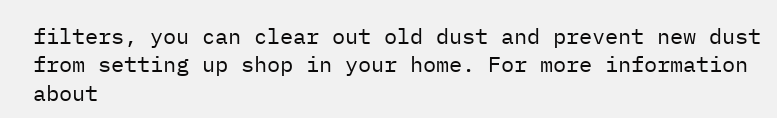filters, you can clear out old dust and prevent new dust from setting up shop in your home. For more information about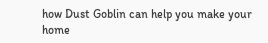how Dust Goblin can help you make your home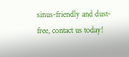sinus-friendly and dust-free, contact us today!